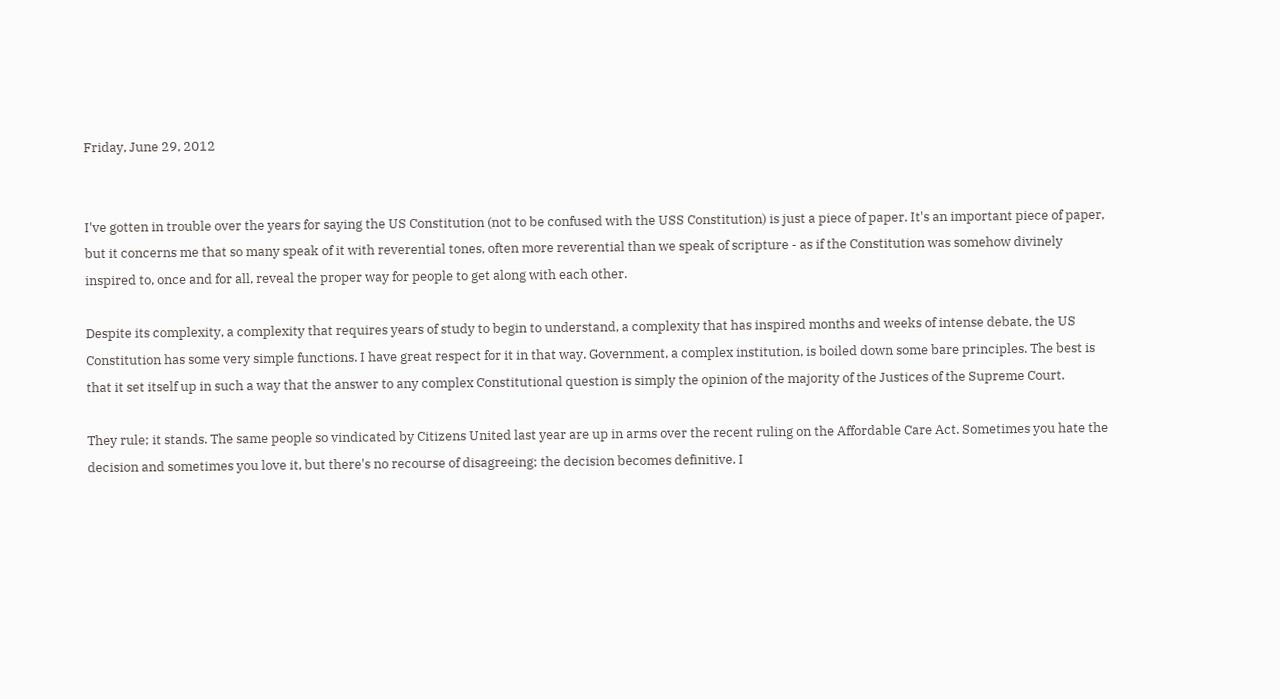Friday, June 29, 2012


I've gotten in trouble over the years for saying the US Constitution (not to be confused with the USS Constitution) is just a piece of paper. It's an important piece of paper, but it concerns me that so many speak of it with reverential tones, often more reverential than we speak of scripture - as if the Constitution was somehow divinely inspired to, once and for all, reveal the proper way for people to get along with each other.

Despite its complexity, a complexity that requires years of study to begin to understand, a complexity that has inspired months and weeks of intense debate, the US Constitution has some very simple functions. I have great respect for it in that way. Government, a complex institution, is boiled down some bare principles. The best is that it set itself up in such a way that the answer to any complex Constitutional question is simply the opinion of the majority of the Justices of the Supreme Court.

They rule; it stands. The same people so vindicated by Citizens United last year are up in arms over the recent ruling on the Affordable Care Act. Sometimes you hate the decision and sometimes you love it, but there's no recourse of disagreeing; the decision becomes definitive. I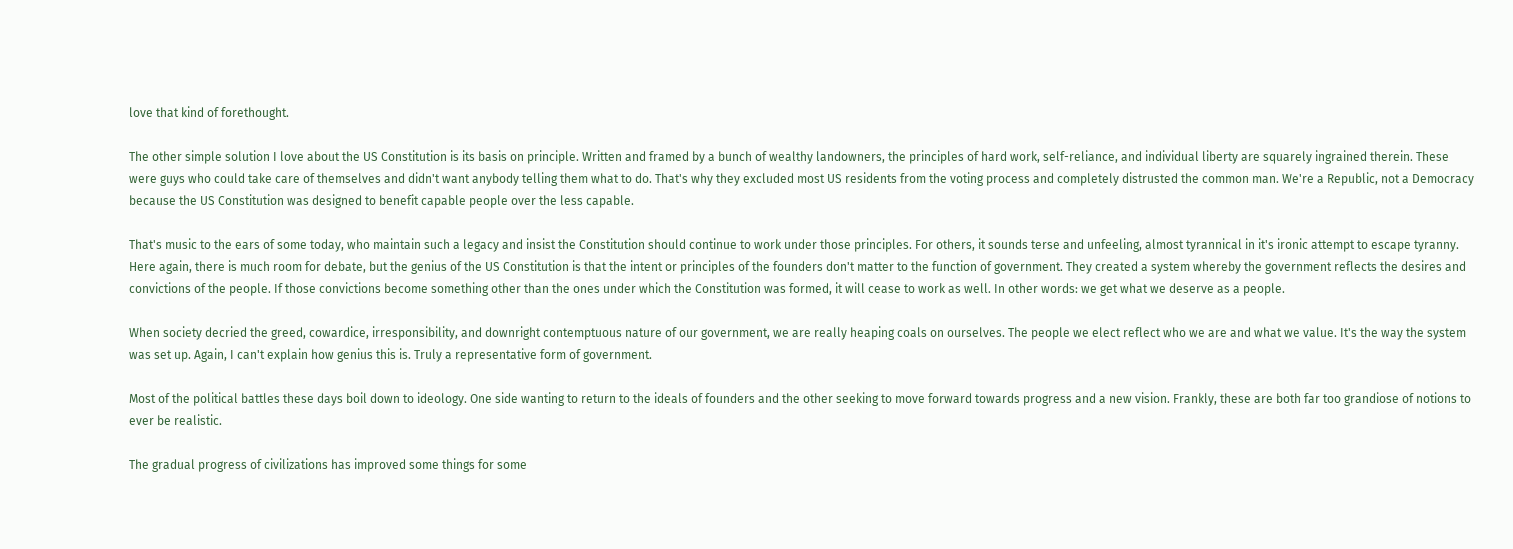love that kind of forethought.

The other simple solution I love about the US Constitution is its basis on principle. Written and framed by a bunch of wealthy landowners, the principles of hard work, self-reliance, and individual liberty are squarely ingrained therein. These were guys who could take care of themselves and didn't want anybody telling them what to do. That's why they excluded most US residents from the voting process and completely distrusted the common man. We're a Republic, not a Democracy because the US Constitution was designed to benefit capable people over the less capable.

That's music to the ears of some today, who maintain such a legacy and insist the Constitution should continue to work under those principles. For others, it sounds terse and unfeeling, almost tyrannical in it's ironic attempt to escape tyranny. Here again, there is much room for debate, but the genius of the US Constitution is that the intent or principles of the founders don't matter to the function of government. They created a system whereby the government reflects the desires and convictions of the people. If those convictions become something other than the ones under which the Constitution was formed, it will cease to work as well. In other words: we get what we deserve as a people.

When society decried the greed, cowardice, irresponsibility, and downright contemptuous nature of our government, we are really heaping coals on ourselves. The people we elect reflect who we are and what we value. It's the way the system was set up. Again, I can't explain how genius this is. Truly a representative form of government.

Most of the political battles these days boil down to ideology. One side wanting to return to the ideals of founders and the other seeking to move forward towards progress and a new vision. Frankly, these are both far too grandiose of notions to ever be realistic.

The gradual progress of civilizations has improved some things for some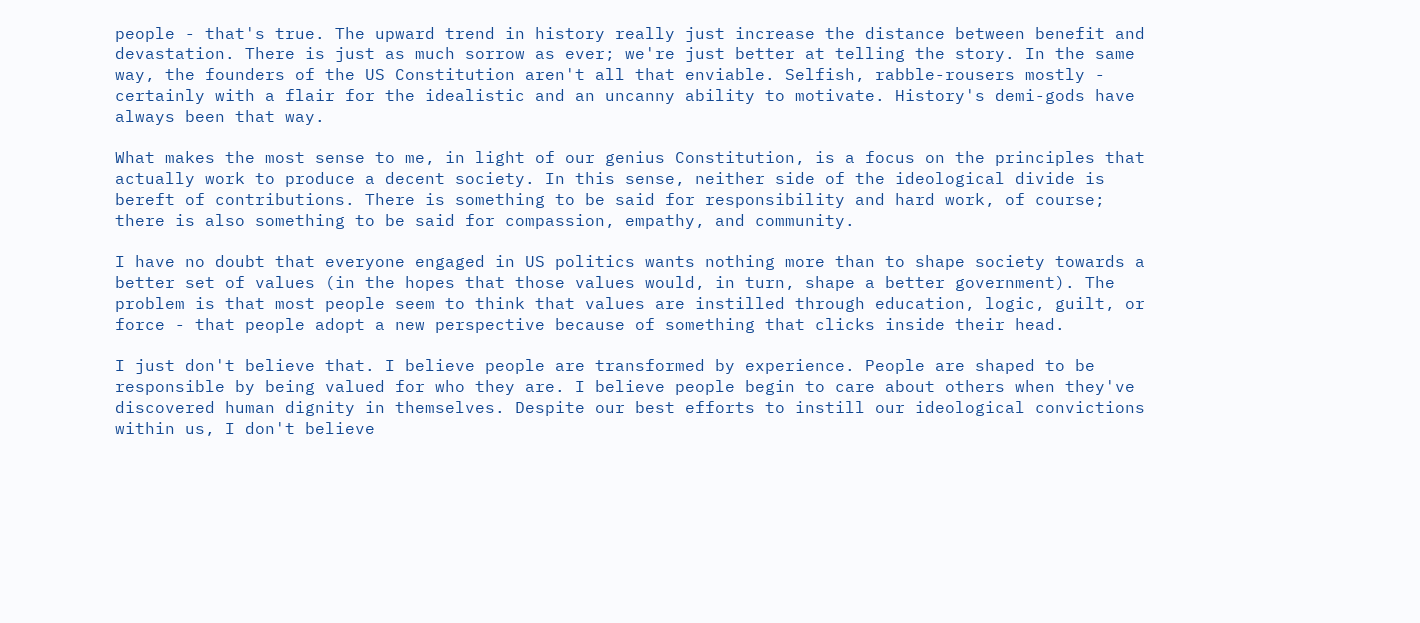people - that's true. The upward trend in history really just increase the distance between benefit and devastation. There is just as much sorrow as ever; we're just better at telling the story. In the same way, the founders of the US Constitution aren't all that enviable. Selfish, rabble-rousers mostly - certainly with a flair for the idealistic and an uncanny ability to motivate. History's demi-gods have always been that way.

What makes the most sense to me, in light of our genius Constitution, is a focus on the principles that actually work to produce a decent society. In this sense, neither side of the ideological divide is bereft of contributions. There is something to be said for responsibility and hard work, of course; there is also something to be said for compassion, empathy, and community.

I have no doubt that everyone engaged in US politics wants nothing more than to shape society towards a better set of values (in the hopes that those values would, in turn, shape a better government). The problem is that most people seem to think that values are instilled through education, logic, guilt, or force - that people adopt a new perspective because of something that clicks inside their head.

I just don't believe that. I believe people are transformed by experience. People are shaped to be responsible by being valued for who they are. I believe people begin to care about others when they've discovered human dignity in themselves. Despite our best efforts to instill our ideological convictions within us, I don't believe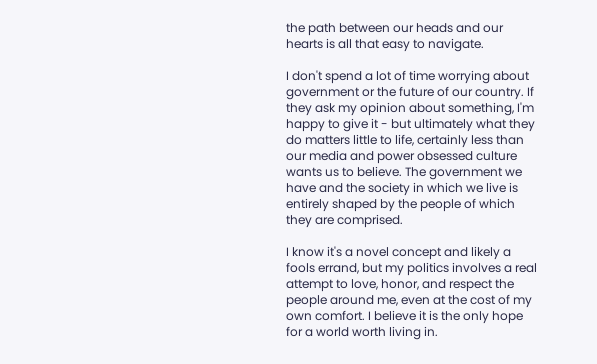the path between our heads and our hearts is all that easy to navigate.

I don't spend a lot of time worrying about government or the future of our country. If they ask my opinion about something, I'm happy to give it - but ultimately what they do matters little to life, certainly less than our media and power obsessed culture wants us to believe. The government we have and the society in which we live is entirely shaped by the people of which they are comprised.

I know it's a novel concept and likely a fools errand, but my politics involves a real attempt to love, honor, and respect the people around me, even at the cost of my own comfort. I believe it is the only hope for a world worth living in.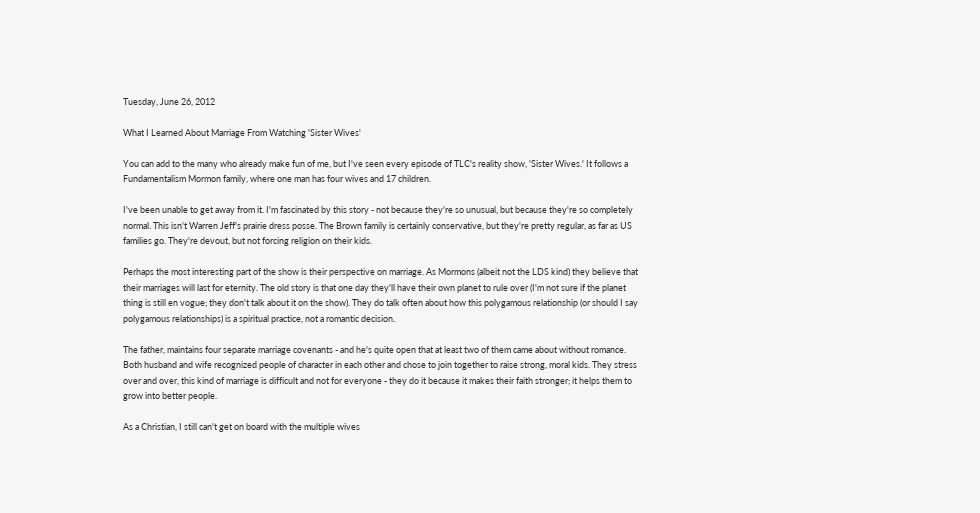Tuesday, June 26, 2012

What I Learned About Marriage From Watching 'Sister Wives'

You can add to the many who already make fun of me, but I've seen every episode of TLC's reality show, 'Sister Wives.' It follows a Fundamentalism Mormon family, where one man has four wives and 17 children.

I've been unable to get away from it. I'm fascinated by this story - not because they're so unusual, but because they're so completely normal. This isn't Warren Jeff's prairie dress posse. The Brown family is certainly conservative, but they're pretty regular, as far as US families go. They're devout, but not forcing religion on their kids.

Perhaps the most interesting part of the show is their perspective on marriage. As Mormons (albeit not the LDS kind) they believe that their marriages will last for eternity. The old story is that one day they'll have their own planet to rule over (I'm not sure if the planet thing is still en vogue; they don't talk about it on the show). They do talk often about how this polygamous relationship (or should I say polygamous relationships) is a spiritual practice, not a romantic decision.

The father, maintains four separate marriage covenants - and he's quite open that at least two of them came about without romance. Both husband and wife recognized people of character in each other and chose to join together to raise strong, moral kids. They stress over and over, this kind of marriage is difficult and not for everyone - they do it because it makes their faith stronger; it helps them to grow into better people.

As a Christian, I still can't get on board with the multiple wives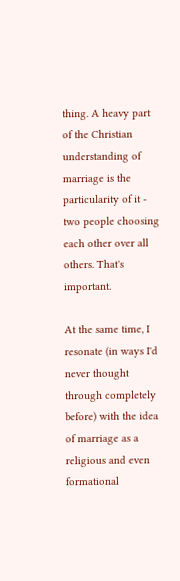thing. A heavy part of the Christian understanding of marriage is the particularity of it - two people choosing each other over all others. That's important.

At the same time, I resonate (in ways I'd never thought through completely before) with the idea of marriage as a religious and even formational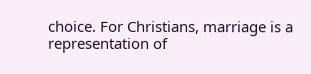choice. For Christians, marriage is a representation of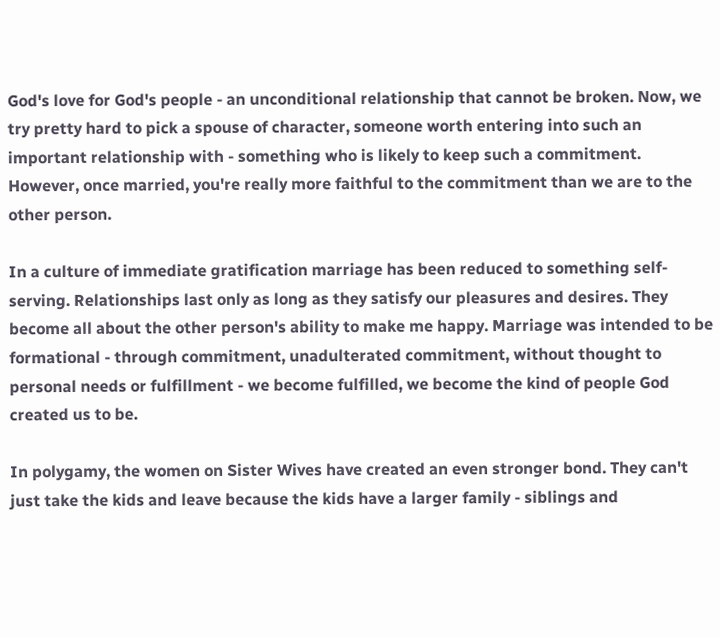God's love for God's people - an unconditional relationship that cannot be broken. Now, we try pretty hard to pick a spouse of character, someone worth entering into such an important relationship with - something who is likely to keep such a commitment. However, once married, you're really more faithful to the commitment than we are to the other person.

In a culture of immediate gratification marriage has been reduced to something self-serving. Relationships last only as long as they satisfy our pleasures and desires. They become all about the other person's ability to make me happy. Marriage was intended to be formational - through commitment, unadulterated commitment, without thought to personal needs or fulfillment - we become fulfilled, we become the kind of people God created us to be.

In polygamy, the women on Sister Wives have created an even stronger bond. They can't just take the kids and leave because the kids have a larger family - siblings and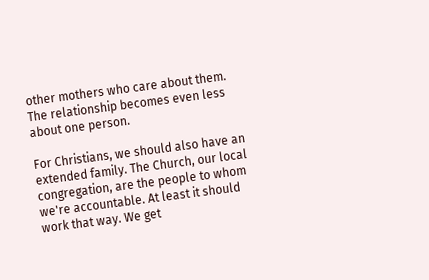other mothers who care about them. The relationship becomes even less about one person.

For Christians, we should also have an extended family. The Church, our local congregation, are the people to whom we're accountable. At least it should work that way. We get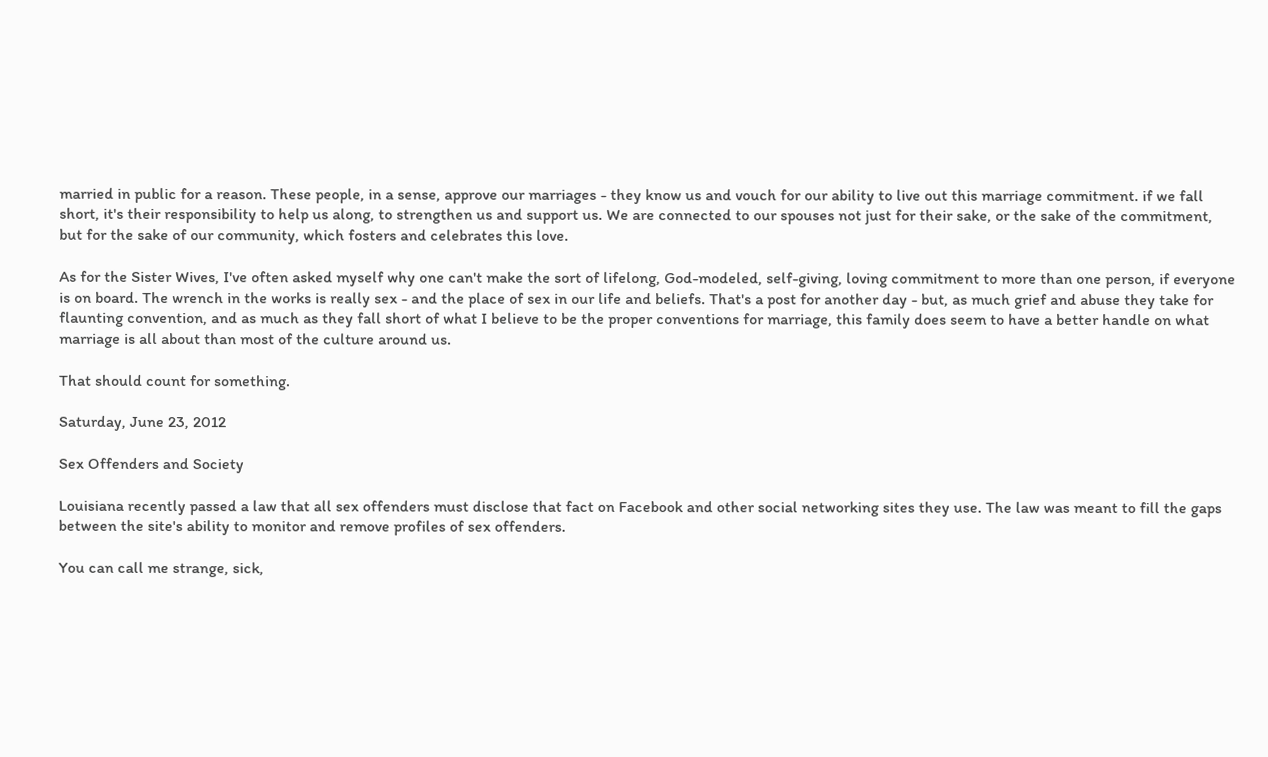married in public for a reason. These people, in a sense, approve our marriages - they know us and vouch for our ability to live out this marriage commitment. if we fall short, it's their responsibility to help us along, to strengthen us and support us. We are connected to our spouses not just for their sake, or the sake of the commitment, but for the sake of our community, which fosters and celebrates this love.

As for the Sister Wives, I've often asked myself why one can't make the sort of lifelong, God-modeled, self-giving, loving commitment to more than one person, if everyone is on board. The wrench in the works is really sex - and the place of sex in our life and beliefs. That's a post for another day - but, as much grief and abuse they take for flaunting convention, and as much as they fall short of what I believe to be the proper conventions for marriage, this family does seem to have a better handle on what marriage is all about than most of the culture around us.

That should count for something.

Saturday, June 23, 2012

Sex Offenders and Society

Louisiana recently passed a law that all sex offenders must disclose that fact on Facebook and other social networking sites they use. The law was meant to fill the gaps between the site's ability to monitor and remove profiles of sex offenders.

You can call me strange, sick,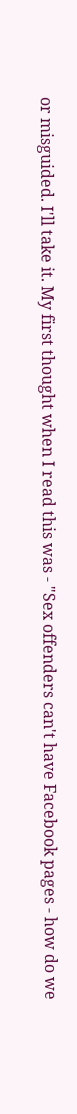or misguided. I'll take it. My first thought when I read this was - "Sex offenders can't have Facebook pages - how do we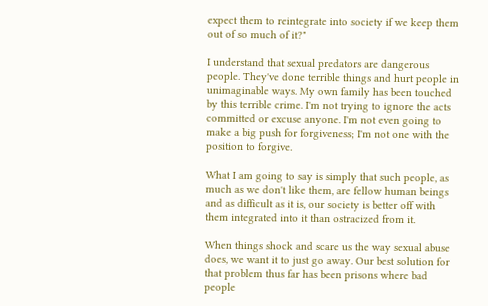expect them to reintegrate into society if we keep them out of so much of it?"

I understand that sexual predators are dangerous people. They've done terrible things and hurt people in unimaginable ways. My own family has been touched by this terrible crime. I'm not trying to ignore the acts committed or excuse anyone. I'm not even going to make a big push for forgiveness; I'm not one with the position to forgive.

What I am going to say is simply that such people, as much as we don't like them, are fellow human beings and as difficult as it is, our society is better off with them integrated into it than ostracized from it.

When things shock and scare us the way sexual abuse does, we want it to just go away. Our best solution for that problem thus far has been prisons where bad people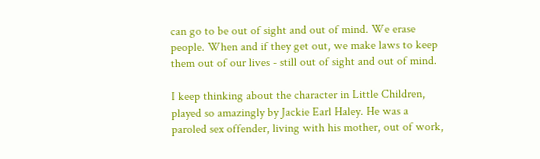can go to be out of sight and out of mind. We erase people. When and if they get out, we make laws to keep them out of our lives - still out of sight and out of mind.

I keep thinking about the character in Little Children, played so amazingly by Jackie Earl Haley. He was a paroled sex offender, living with his mother, out of work,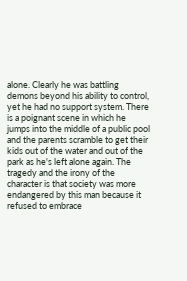alone. Clearly he was battling demons beyond his ability to control, yet he had no support system. There is a poignant scene in which he jumps into the middle of a public pool and the parents scramble to get their kids out of the water and out of the park as he's left alone again. The tragedy and the irony of the character is that society was more endangered by this man because it refused to embrace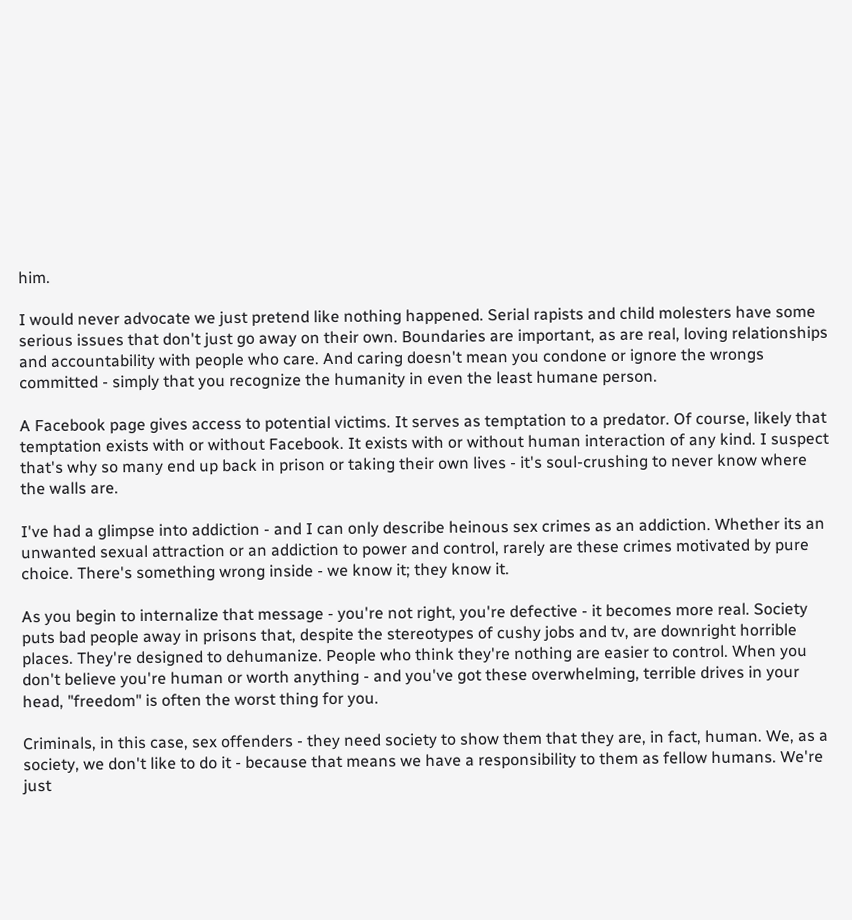him.

I would never advocate we just pretend like nothing happened. Serial rapists and child molesters have some serious issues that don't just go away on their own. Boundaries are important, as are real, loving relationships and accountability with people who care. And caring doesn't mean you condone or ignore the wrongs committed - simply that you recognize the humanity in even the least humane person.

A Facebook page gives access to potential victims. It serves as temptation to a predator. Of course, likely that temptation exists with or without Facebook. It exists with or without human interaction of any kind. I suspect that's why so many end up back in prison or taking their own lives - it's soul-crushing to never know where the walls are.

I've had a glimpse into addiction - and I can only describe heinous sex crimes as an addiction. Whether its an unwanted sexual attraction or an addiction to power and control, rarely are these crimes motivated by pure choice. There's something wrong inside - we know it; they know it.

As you begin to internalize that message - you're not right, you're defective - it becomes more real. Society puts bad people away in prisons that, despite the stereotypes of cushy jobs and tv, are downright horrible places. They're designed to dehumanize. People who think they're nothing are easier to control. When you don't believe you're human or worth anything - and you've got these overwhelming, terrible drives in your head, "freedom" is often the worst thing for you.

Criminals, in this case, sex offenders - they need society to show them that they are, in fact, human. We, as a society, we don't like to do it - because that means we have a responsibility to them as fellow humans. We're just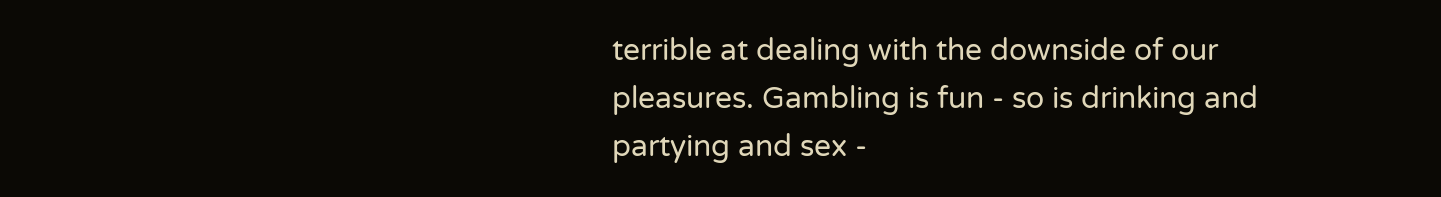terrible at dealing with the downside of our pleasures. Gambling is fun - so is drinking and partying and sex -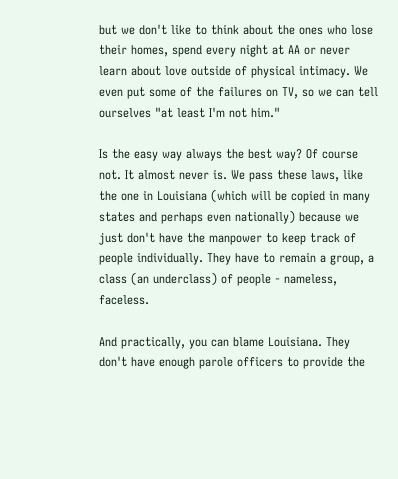but we don't like to think about the ones who lose their homes, spend every night at AA or never learn about love outside of physical intimacy. We even put some of the failures on TV, so we can tell ourselves "at least I'm not him."

Is the easy way always the best way? Of course not. It almost never is. We pass these laws, like the one in Louisiana (which will be copied in many states and perhaps even nationally) because we just don't have the manpower to keep track of people individually. They have to remain a group, a class (an underclass) of people - nameless, faceless.

And practically, you can blame Louisiana. They don't have enough parole officers to provide the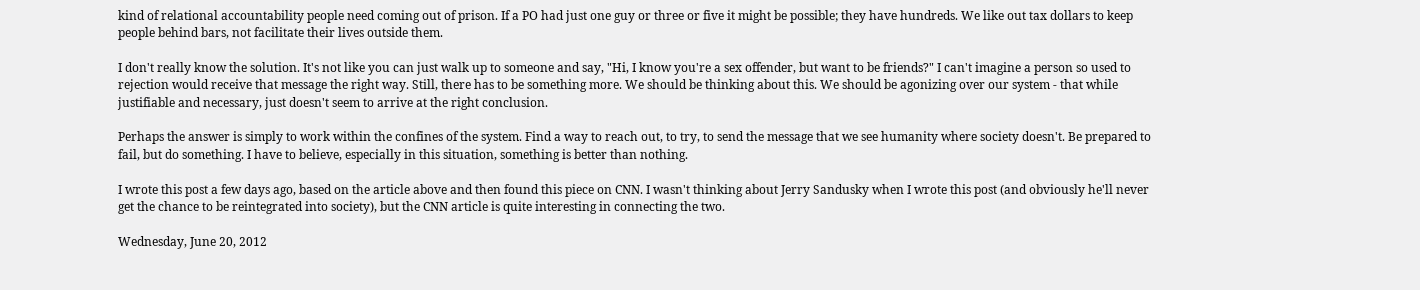kind of relational accountability people need coming out of prison. If a PO had just one guy or three or five it might be possible; they have hundreds. We like out tax dollars to keep people behind bars, not facilitate their lives outside them.

I don't really know the solution. It's not like you can just walk up to someone and say, "Hi, I know you're a sex offender, but want to be friends?" I can't imagine a person so used to rejection would receive that message the right way. Still, there has to be something more. We should be thinking about this. We should be agonizing over our system - that while justifiable and necessary, just doesn't seem to arrive at the right conclusion.

Perhaps the answer is simply to work within the confines of the system. Find a way to reach out, to try, to send the message that we see humanity where society doesn't. Be prepared to fail, but do something. I have to believe, especially in this situation, something is better than nothing.

I wrote this post a few days ago, based on the article above and then found this piece on CNN. I wasn't thinking about Jerry Sandusky when I wrote this post (and obviously he'll never get the chance to be reintegrated into society), but the CNN article is quite interesting in connecting the two.

Wednesday, June 20, 2012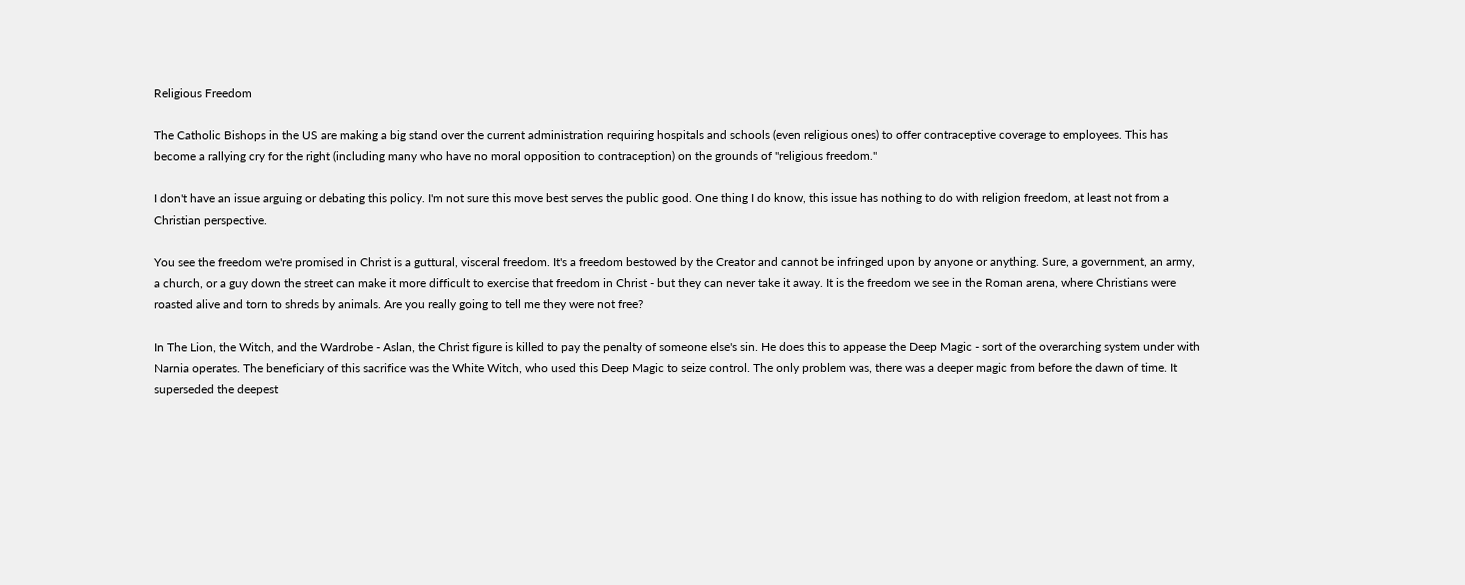Religious Freedom

The Catholic Bishops in the US are making a big stand over the current administration requiring hospitals and schools (even religious ones) to offer contraceptive coverage to employees. This has become a rallying cry for the right (including many who have no moral opposition to contraception) on the grounds of "religious freedom."

I don't have an issue arguing or debating this policy. I'm not sure this move best serves the public good. One thing I do know, this issue has nothing to do with religion freedom, at least not from a Christian perspective.

You see the freedom we're promised in Christ is a guttural, visceral freedom. It's a freedom bestowed by the Creator and cannot be infringed upon by anyone or anything. Sure, a government, an army, a church, or a guy down the street can make it more difficult to exercise that freedom in Christ - but they can never take it away. It is the freedom we see in the Roman arena, where Christians were roasted alive and torn to shreds by animals. Are you really going to tell me they were not free?

In The Lion, the Witch, and the Wardrobe - Aslan, the Christ figure is killed to pay the penalty of someone else's sin. He does this to appease the Deep Magic - sort of the overarching system under with Narnia operates. The beneficiary of this sacrifice was the White Witch, who used this Deep Magic to seize control. The only problem was, there was a deeper magic from before the dawn of time. It superseded the deepest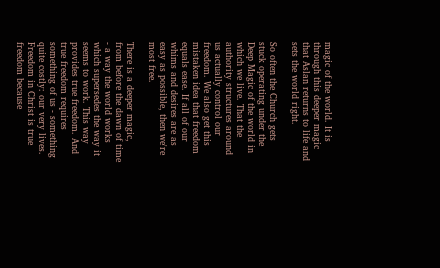magic of the world. It is through this deeper magic that Aslan returns to life and sets the world right.

So often the Church gets stuck operating under the Deep Magic of the world in which we live. That the authority structures around us actually control our freedom. We also get this mistaken idea that freedom equals ease. If all of our whims and desires are as easy as possible, then we're most free.

There is a deeper magic, from before the dawn of time - a way the world works which supersedes the way it seems to work. This way provides true freedom. And true freedom requires something of us - something quite costly: our very lives. Freedom in Christ is true freedom because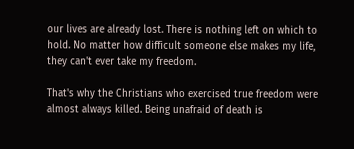our lives are already lost. There is nothing left on which to hold. No matter how difficult someone else makes my life, they can't ever take my freedom.

That's why the Christians who exercised true freedom were almost always killed. Being unafraid of death is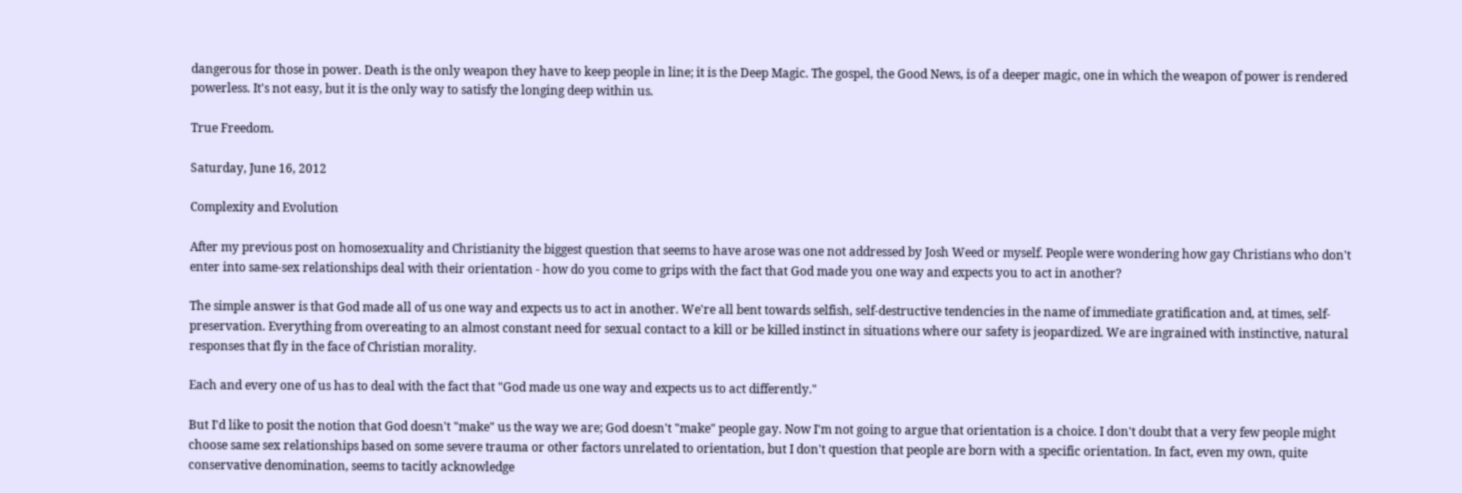dangerous for those in power. Death is the only weapon they have to keep people in line; it is the Deep Magic. The gospel, the Good News, is of a deeper magic, one in which the weapon of power is rendered powerless. It's not easy, but it is the only way to satisfy the longing deep within us.

True Freedom.

Saturday, June 16, 2012

Complexity and Evolution

After my previous post on homosexuality and Christianity the biggest question that seems to have arose was one not addressed by Josh Weed or myself. People were wondering how gay Christians who don't enter into same-sex relationships deal with their orientation - how do you come to grips with the fact that God made you one way and expects you to act in another?

The simple answer is that God made all of us one way and expects us to act in another. We're all bent towards selfish, self-destructive tendencies in the name of immediate gratification and, at times, self-preservation. Everything from overeating to an almost constant need for sexual contact to a kill or be killed instinct in situations where our safety is jeopardized. We are ingrained with instinctive, natural responses that fly in the face of Christian morality.

Each and every one of us has to deal with the fact that "God made us one way and expects us to act differently."

But I'd like to posit the notion that God doesn't "make" us the way we are; God doesn't "make" people gay. Now I'm not going to argue that orientation is a choice. I don't doubt that a very few people might choose same sex relationships based on some severe trauma or other factors unrelated to orientation, but I don't question that people are born with a specific orientation. In fact, even my own, quite conservative denomination, seems to tacitly acknowledge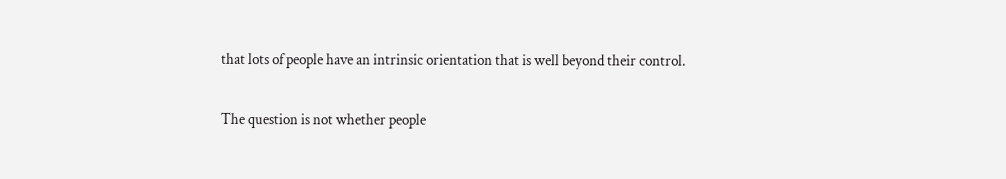that lots of people have an intrinsic orientation that is well beyond their control.

The question is not whether people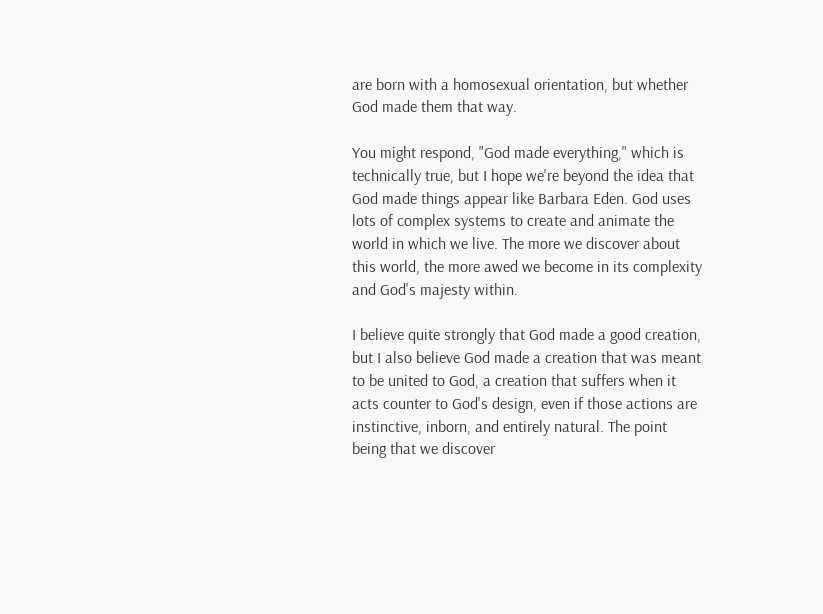are born with a homosexual orientation, but whether God made them that way.

You might respond, "God made everything," which is technically true, but I hope we're beyond the idea that God made things appear like Barbara Eden. God uses lots of complex systems to create and animate the world in which we live. The more we discover about this world, the more awed we become in its complexity and God's majesty within.

I believe quite strongly that God made a good creation, but I also believe God made a creation that was meant to be united to God, a creation that suffers when it acts counter to God's design, even if those actions are instinctive, inborn, and entirely natural. The point being that we discover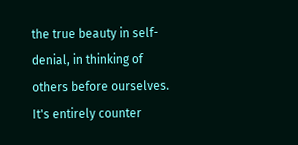the true beauty in self-denial, in thinking of others before ourselves. It's entirely counter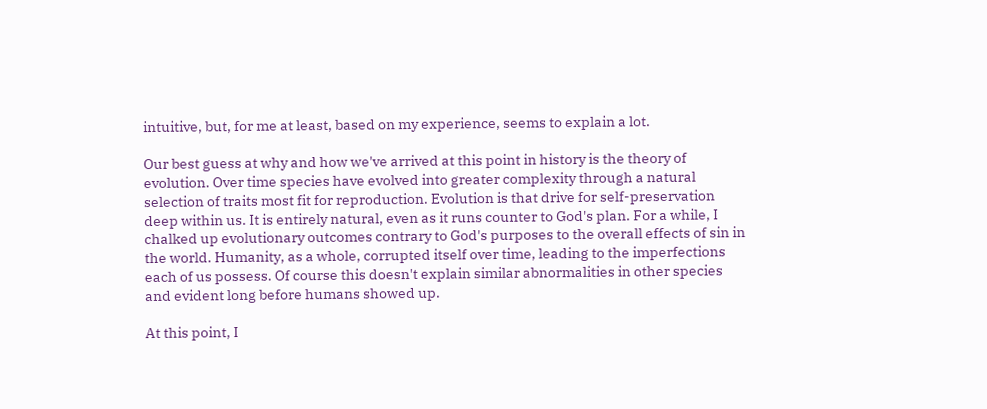intuitive, but, for me at least, based on my experience, seems to explain a lot.

Our best guess at why and how we've arrived at this point in history is the theory of evolution. Over time species have evolved into greater complexity through a natural selection of traits most fit for reproduction. Evolution is that drive for self-preservation deep within us. It is entirely natural, even as it runs counter to God's plan. For a while, I chalked up evolutionary outcomes contrary to God's purposes to the overall effects of sin in the world. Humanity, as a whole, corrupted itself over time, leading to the imperfections each of us possess. Of course this doesn't explain similar abnormalities in other species and evident long before humans showed up.

At this point, I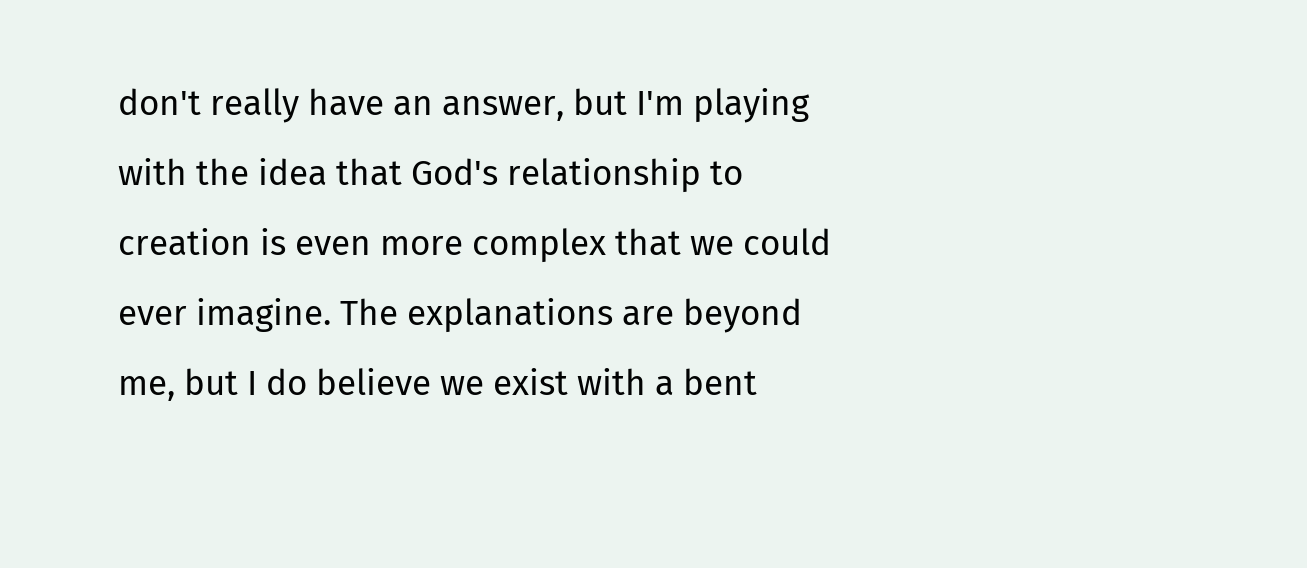don't really have an answer, but I'm playing with the idea that God's relationship to creation is even more complex that we could ever imagine. The explanations are beyond me, but I do believe we exist with a bent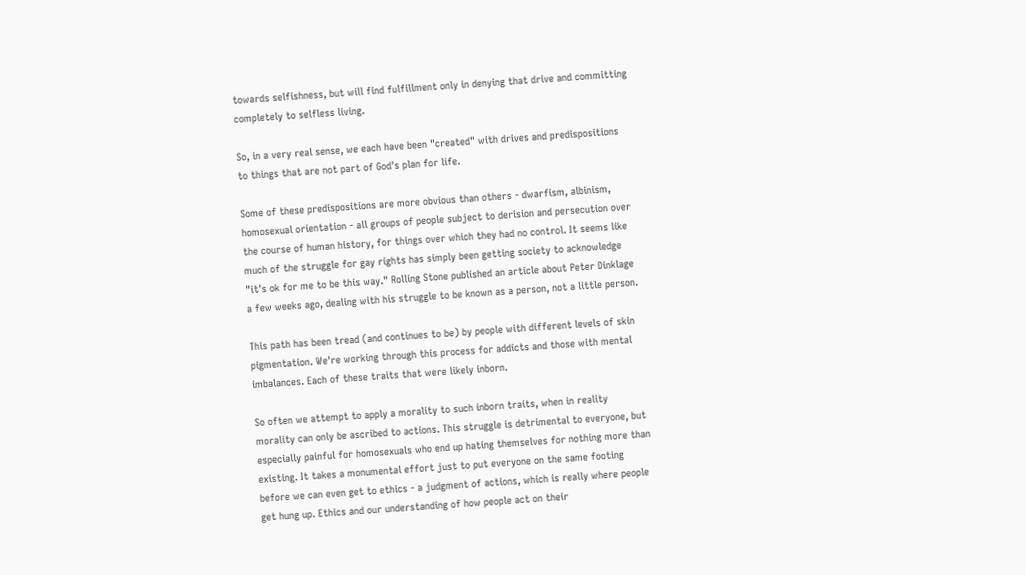towards selfishness, but will find fulfillment only in denying that drive and committing completely to selfless living.

So, in a very real sense, we each have been "created" with drives and predispositions to things that are not part of God's plan for life.

Some of these predispositions are more obvious than others - dwarfism, albinism, homosexual orientation - all groups of people subject to derision and persecution over the course of human history, for things over which they had no control. It seems like much of the struggle for gay rights has simply been getting society to acknowledge "it's ok for me to be this way." Rolling Stone published an article about Peter Dinklage a few weeks ago, dealing with his struggle to be known as a person, not a little person.

This path has been tread (and continues to be) by people with different levels of skin pigmentation. We're working through this process for addicts and those with mental imbalances. Each of these traits that were likely inborn.

So often we attempt to apply a morality to such inborn traits, when in reality morality can only be ascribed to actions. This struggle is detrimental to everyone, but especially painful for homosexuals who end up hating themselves for nothing more than existing. It takes a monumental effort just to put everyone on the same footing before we can even get to ethics - a judgment of actions, which is really where people get hung up. Ethics and our understanding of how people act on their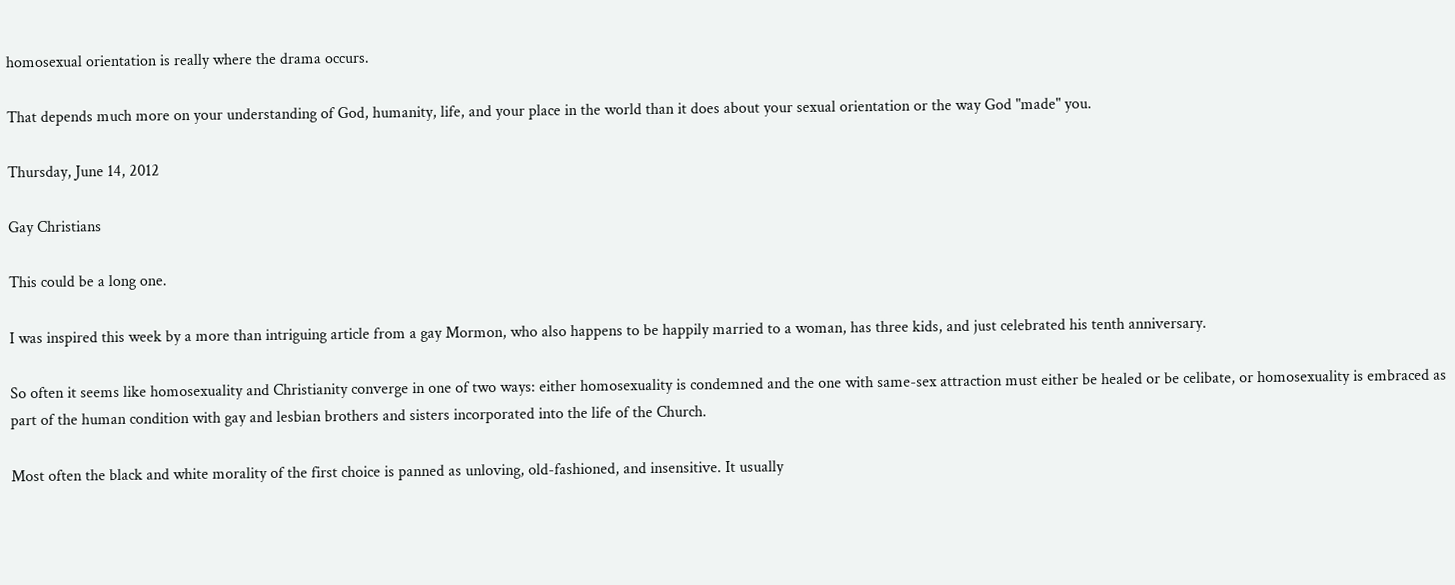homosexual orientation is really where the drama occurs.

That depends much more on your understanding of God, humanity, life, and your place in the world than it does about your sexual orientation or the way God "made" you.

Thursday, June 14, 2012

Gay Christians

This could be a long one.

I was inspired this week by a more than intriguing article from a gay Mormon, who also happens to be happily married to a woman, has three kids, and just celebrated his tenth anniversary.

So often it seems like homosexuality and Christianity converge in one of two ways: either homosexuality is condemned and the one with same-sex attraction must either be healed or be celibate, or homosexuality is embraced as part of the human condition with gay and lesbian brothers and sisters incorporated into the life of the Church.

Most often the black and white morality of the first choice is panned as unloving, old-fashioned, and insensitive. It usually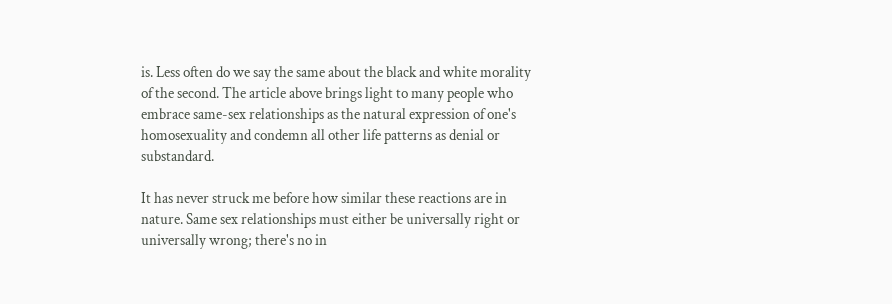is. Less often do we say the same about the black and white morality of the second. The article above brings light to many people who embrace same-sex relationships as the natural expression of one's homosexuality and condemn all other life patterns as denial or substandard.

It has never struck me before how similar these reactions are in nature. Same sex relationships must either be universally right or universally wrong; there's no in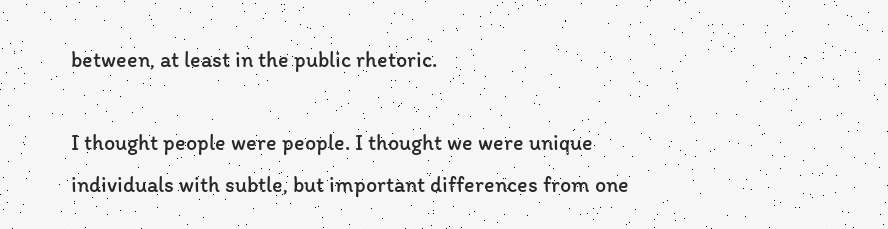between, at least in the public rhetoric.

I thought people were people. I thought we were unique individuals with subtle, but important differences from one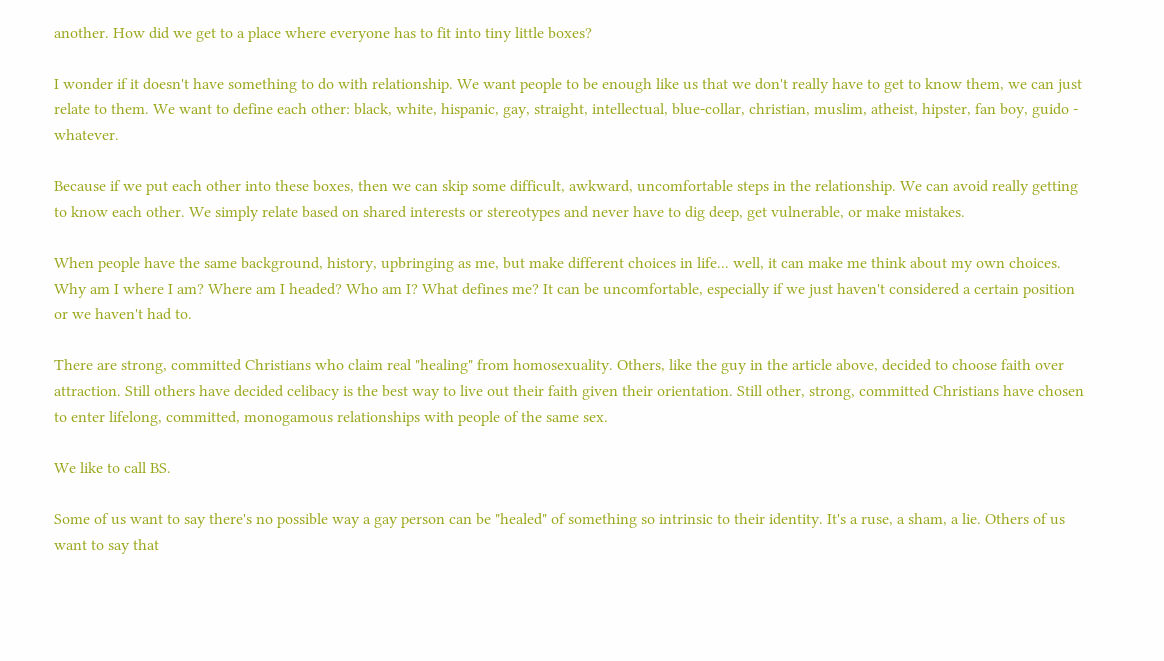another. How did we get to a place where everyone has to fit into tiny little boxes?

I wonder if it doesn't have something to do with relationship. We want people to be enough like us that we don't really have to get to know them, we can just relate to them. We want to define each other: black, white, hispanic, gay, straight, intellectual, blue-collar, christian, muslim, atheist, hipster, fan boy, guido - whatever.

Because if we put each other into these boxes, then we can skip some difficult, awkward, uncomfortable steps in the relationship. We can avoid really getting to know each other. We simply relate based on shared interests or stereotypes and never have to dig deep, get vulnerable, or make mistakes.

When people have the same background, history, upbringing as me, but make different choices in life... well, it can make me think about my own choices. Why am I where I am? Where am I headed? Who am I? What defines me? It can be uncomfortable, especially if we just haven't considered a certain position or we haven't had to.

There are strong, committed Christians who claim real "healing" from homosexuality. Others, like the guy in the article above, decided to choose faith over attraction. Still others have decided celibacy is the best way to live out their faith given their orientation. Still other, strong, committed Christians have chosen to enter lifelong, committed, monogamous relationships with people of the same sex.

We like to call BS.

Some of us want to say there's no possible way a gay person can be "healed" of something so intrinsic to their identity. It's a ruse, a sham, a lie. Others of us want to say that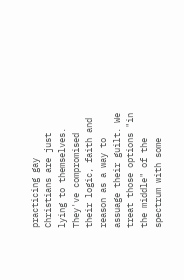practicing gay Christians are just lying to themselves. They've compromised their logic, faith and reason as a way to assuage their guilt. We treat those options "in the middle" of the spectrum with some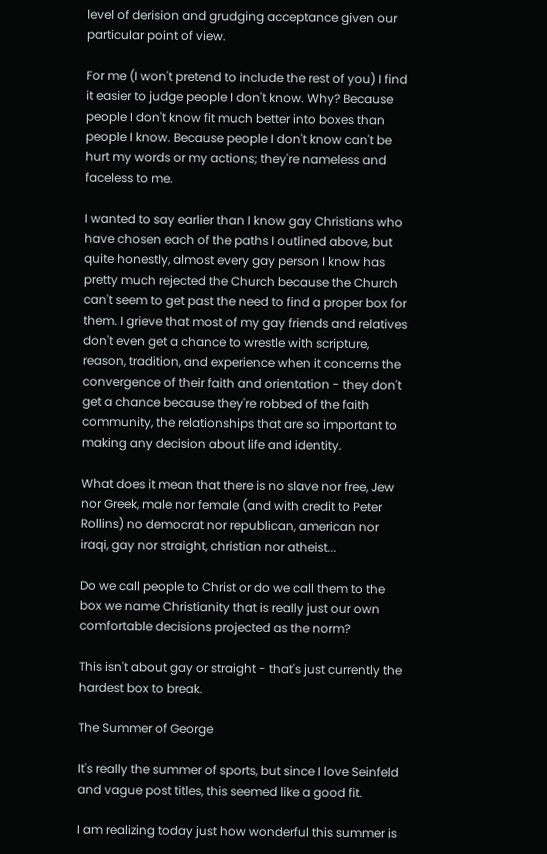level of derision and grudging acceptance given our particular point of view.

For me (I won't pretend to include the rest of you) I find it easier to judge people I don't know. Why? Because people I don't know fit much better into boxes than people I know. Because people I don't know can't be hurt my words or my actions; they're nameless and faceless to me.

I wanted to say earlier than I know gay Christians who have chosen each of the paths I outlined above, but quite honestly, almost every gay person I know has pretty much rejected the Church because the Church can't seem to get past the need to find a proper box for them. I grieve that most of my gay friends and relatives don't even get a chance to wrestle with scripture, reason, tradition, and experience when it concerns the convergence of their faith and orientation - they don't get a chance because they're robbed of the faith community, the relationships that are so important to making any decision about life and identity.

What does it mean that there is no slave nor free, Jew nor Greek, male nor female (and with credit to Peter Rollins) no democrat nor republican, american nor iraqi, gay nor straight, christian nor atheist...

Do we call people to Christ or do we call them to the box we name Christianity that is really just our own comfortable decisions projected as the norm?

This isn't about gay or straight - that's just currently the hardest box to break.

The Summer of George

It's really the summer of sports, but since I love Seinfeld and vague post titles, this seemed like a good fit.

I am realizing today just how wonderful this summer is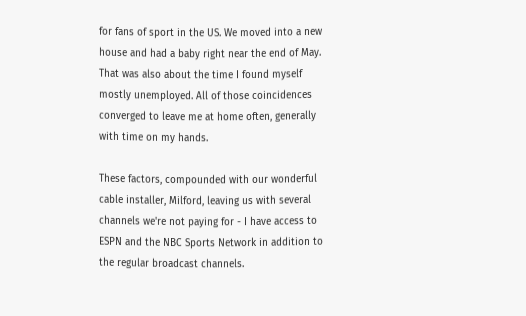for fans of sport in the US. We moved into a new house and had a baby right near the end of May. That was also about the time I found myself mostly unemployed. All of those coincidences converged to leave me at home often, generally with time on my hands.

These factors, compounded with our wonderful cable installer, Milford, leaving us with several channels we're not paying for - I have access to ESPN and the NBC Sports Network in addition to the regular broadcast channels.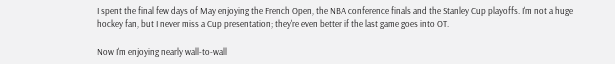I spent the final few days of May enjoying the French Open, the NBA conference finals and the Stanley Cup playoffs. I'm not a huge hockey fan, but I never miss a Cup presentation; they're even better if the last game goes into OT.

Now I'm enjoying nearly wall-to-wall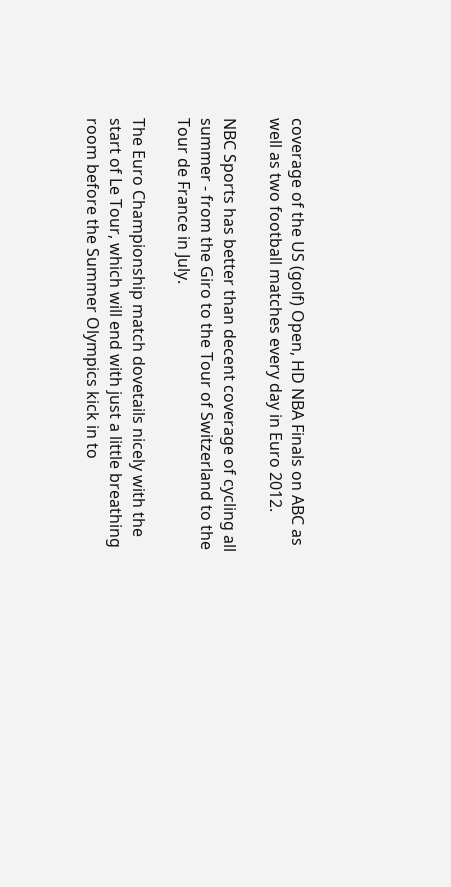coverage of the US (golf) Open, HD NBA Finals on ABC as well as two football matches every day in Euro 2012.

NBC Sports has better than decent coverage of cycling all summer - from the Giro to the Tour of Switzerland to the Tour de France in July.

The Euro Championship match dovetails nicely with the start of Le Tour, which will end with just a little breathing room before the Summer Olympics kick in to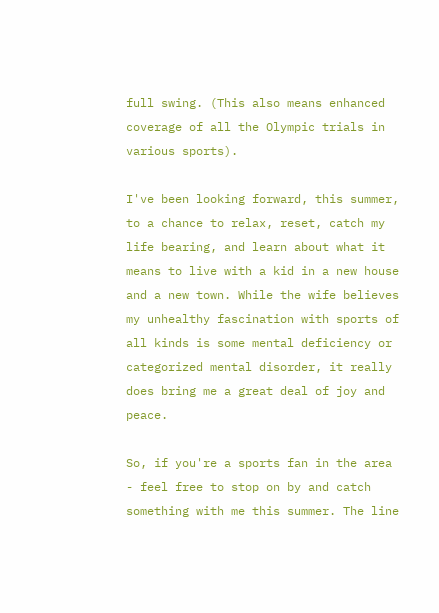full swing. (This also means enhanced coverage of all the Olympic trials in various sports).

I've been looking forward, this summer, to a chance to relax, reset, catch my life bearing, and learn about what it means to live with a kid in a new house and a new town. While the wife believes my unhealthy fascination with sports of all kinds is some mental deficiency or categorized mental disorder, it really does bring me a great deal of joy and peace.

So, if you're a sports fan in the area - feel free to stop on by and catch something with me this summer. The line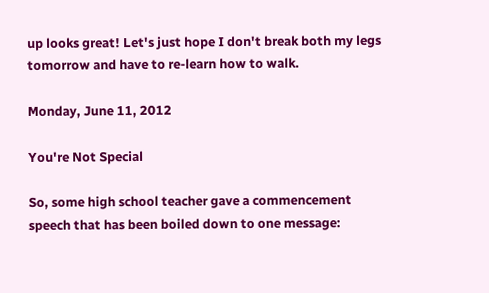up looks great! Let's just hope I don't break both my legs tomorrow and have to re-learn how to walk.

Monday, June 11, 2012

You're Not Special

So, some high school teacher gave a commencement speech that has been boiled down to one message: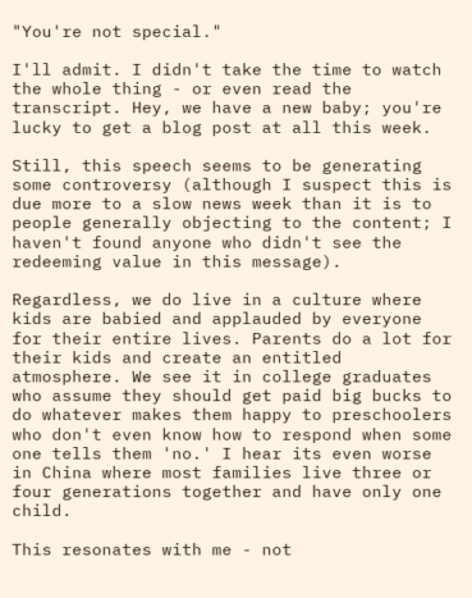"You're not special."

I'll admit. I didn't take the time to watch the whole thing - or even read the transcript. Hey, we have a new baby; you're lucky to get a blog post at all this week.

Still, this speech seems to be generating some controversy (although I suspect this is due more to a slow news week than it is to people generally objecting to the content; I haven't found anyone who didn't see the redeeming value in this message).

Regardless, we do live in a culture where kids are babied and applauded by everyone for their entire lives. Parents do a lot for their kids and create an entitled atmosphere. We see it in college graduates who assume they should get paid big bucks to do whatever makes them happy to preschoolers who don't even know how to respond when some one tells them 'no.' I hear its even worse in China where most families live three or four generations together and have only one child.

This resonates with me - not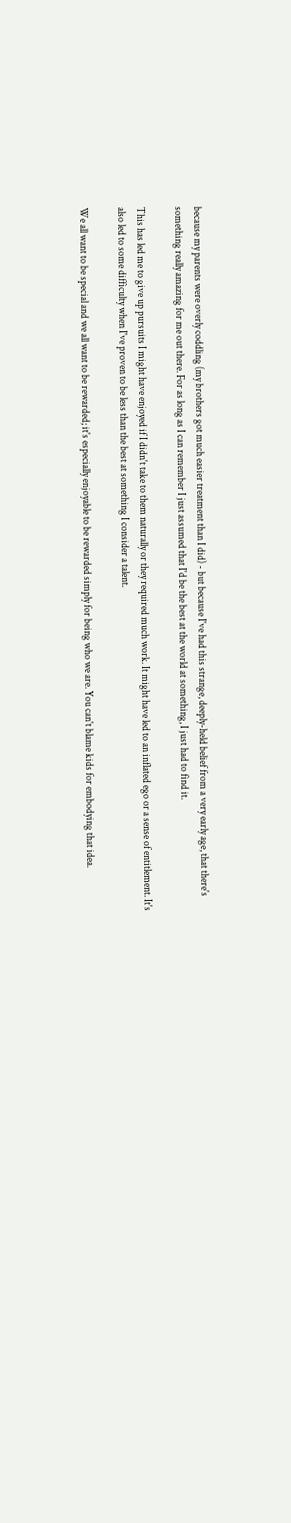because my parents were overly coddling (my brothers got much easier treatment than I did) - but because I've had this strange, deeply-held belief from a very early age, that there's something really amazing for me out there. For as long as I can remember I just assumed that I'd be the best at the world at something, I just had to find it.

This has led me to give up pursuits I might have enjoyed if I didn't take to them naturally or they required much work. It might have led to an inflated ego or a sense of entitlement. It's also led to some difficulty when I've proven to be less than the best at something I consider a talent.

We all want to be special and we all want to be rewarded; it's especially enjoyable to be rewarded simply for being who we are. You can't blame kids for embodying that idea.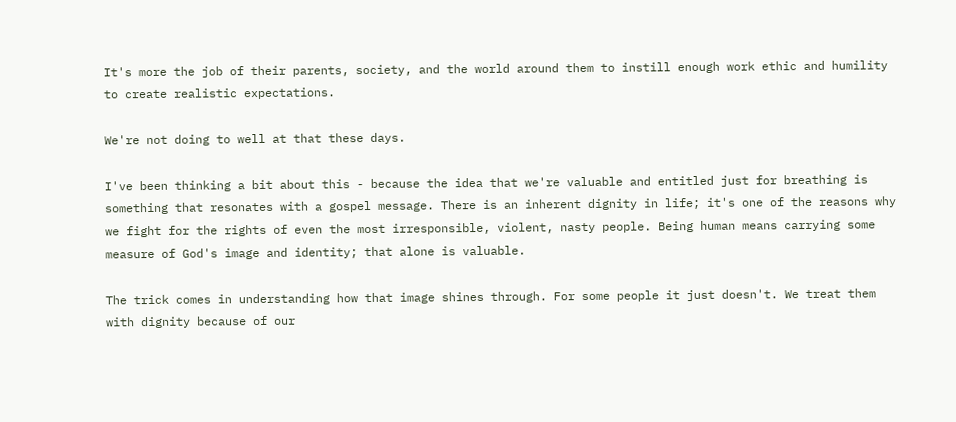It's more the job of their parents, society, and the world around them to instill enough work ethic and humility to create realistic expectations.

We're not doing to well at that these days.

I've been thinking a bit about this - because the idea that we're valuable and entitled just for breathing is something that resonates with a gospel message. There is an inherent dignity in life; it's one of the reasons why we fight for the rights of even the most irresponsible, violent, nasty people. Being human means carrying some measure of God's image and identity; that alone is valuable.

The trick comes in understanding how that image shines through. For some people it just doesn't. We treat them with dignity because of our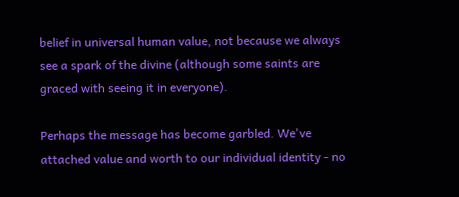belief in universal human value, not because we always see a spark of the divine (although some saints are graced with seeing it in everyone).

Perhaps the message has become garbled. We've attached value and worth to our individual identity - no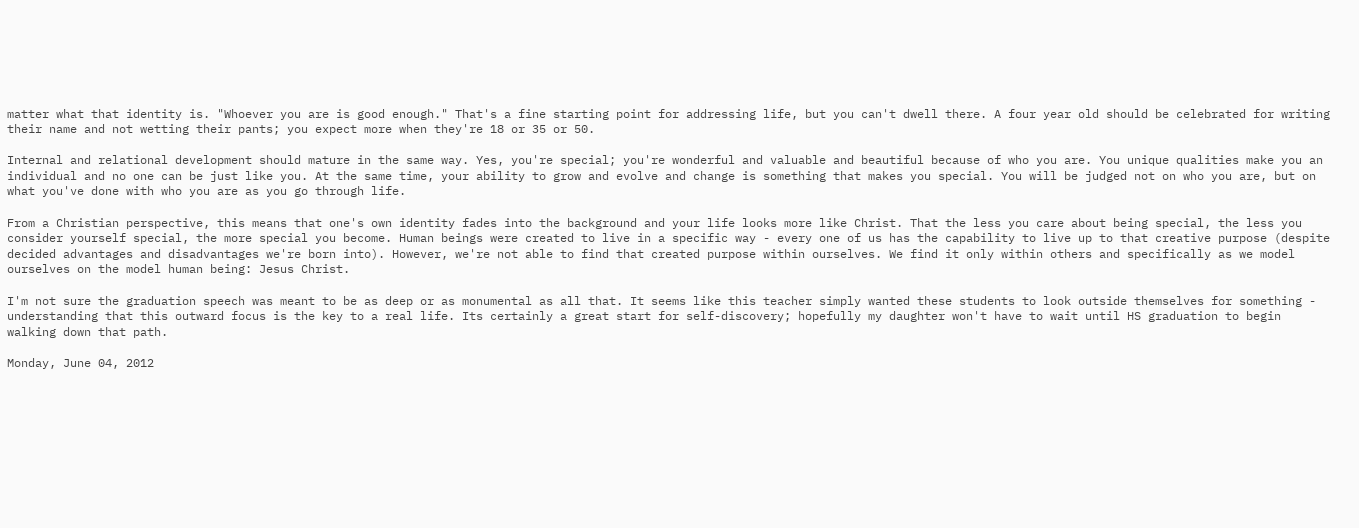matter what that identity is. "Whoever you are is good enough." That's a fine starting point for addressing life, but you can't dwell there. A four year old should be celebrated for writing their name and not wetting their pants; you expect more when they're 18 or 35 or 50.

Internal and relational development should mature in the same way. Yes, you're special; you're wonderful and valuable and beautiful because of who you are. You unique qualities make you an individual and no one can be just like you. At the same time, your ability to grow and evolve and change is something that makes you special. You will be judged not on who you are, but on what you've done with who you are as you go through life.

From a Christian perspective, this means that one's own identity fades into the background and your life looks more like Christ. That the less you care about being special, the less you consider yourself special, the more special you become. Human beings were created to live in a specific way - every one of us has the capability to live up to that creative purpose (despite decided advantages and disadvantages we're born into). However, we're not able to find that created purpose within ourselves. We find it only within others and specifically as we model ourselves on the model human being: Jesus Christ.

I'm not sure the graduation speech was meant to be as deep or as monumental as all that. It seems like this teacher simply wanted these students to look outside themselves for something - understanding that this outward focus is the key to a real life. Its certainly a great start for self-discovery; hopefully my daughter won't have to wait until HS graduation to begin walking down that path.

Monday, June 04, 2012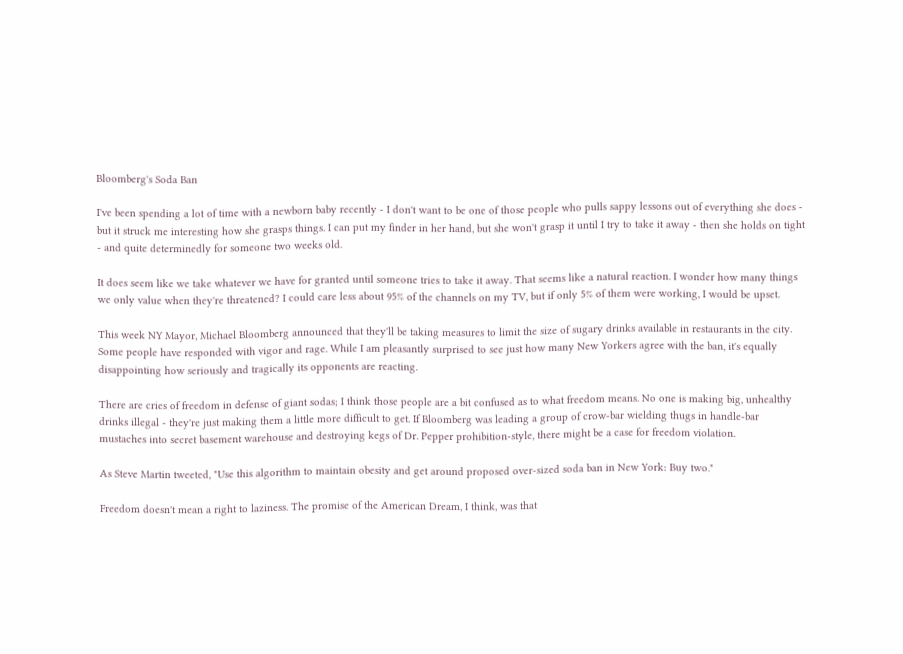Bloomberg's Soda Ban

I've been spending a lot of time with a newborn baby recently - I don't want to be one of those people who pulls sappy lessons out of everything she does - but it struck me interesting how she grasps things. I can put my finder in her hand, but she won't grasp it until I try to take it away - then she holds on tight - and quite determinedly for someone two weeks old.

It does seem like we take whatever we have for granted until someone tries to take it away. That seems like a natural reaction. I wonder how many things we only value when they're threatened? I could care less about 95% of the channels on my TV, but if only 5% of them were working, I would be upset.

This week NY Mayor, Michael Bloomberg announced that they'll be taking measures to limit the size of sugary drinks available in restaurants in the city. Some people have responded with vigor and rage. While I am pleasantly surprised to see just how many New Yorkers agree with the ban, it's equally disappointing how seriously and tragically its opponents are reacting.

There are cries of freedom in defense of giant sodas; I think those people are a bit confused as to what freedom means. No one is making big, unhealthy drinks illegal - they're just making them a little more difficult to get. If Bloomberg was leading a group of crow-bar wielding thugs in handle-bar mustaches into secret basement warehouse and destroying kegs of Dr. Pepper prohibition-style, there might be a case for freedom violation.

As Steve Martin tweeted, "Use this algorithm to maintain obesity and get around proposed over-sized soda ban in New York: Buy two."

Freedom doesn't mean a right to laziness. The promise of the American Dream, I think, was that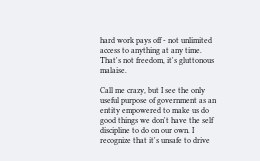hard work pays off - not unlimited access to anything at any time. That's not freedom, it's gluttonous malaise.

Call me crazy, but I see the only useful purpose of government as an entity empowered to make us do good things we don't have the self discipline to do on our own. I recognize that it's unsafe to drive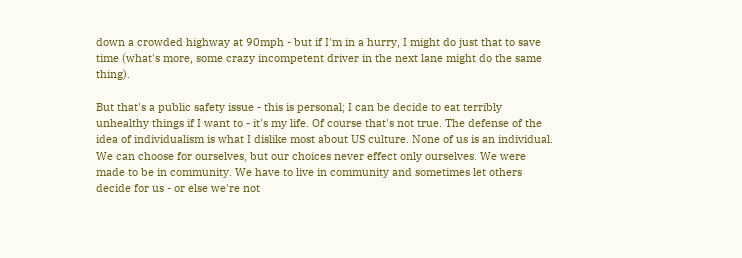down a crowded highway at 90mph - but if I'm in a hurry, I might do just that to save time (what's more, some crazy incompetent driver in the next lane might do the same thing).

But that's a public safety issue - this is personal; I can be decide to eat terribly unhealthy things if I want to - it's my life. Of course that's not true. The defense of the idea of individualism is what I dislike most about US culture. None of us is an individual. We can choose for ourselves, but our choices never effect only ourselves. We were made to be in community. We have to live in community and sometimes let others decide for us - or else we're not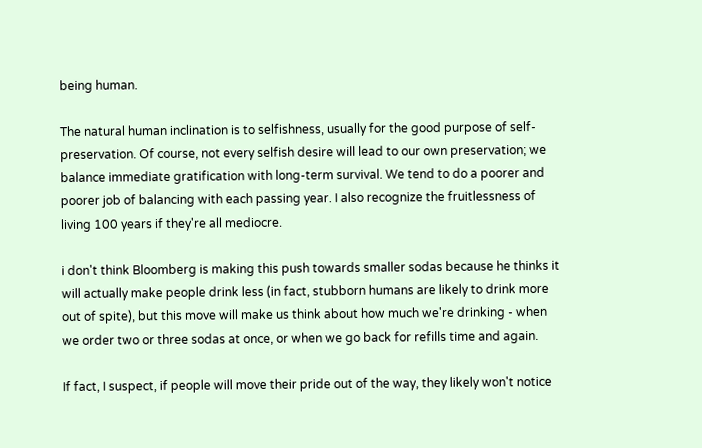being human.

The natural human inclination is to selfishness, usually for the good purpose of self-preservation. Of course, not every selfish desire will lead to our own preservation; we balance immediate gratification with long-term survival. We tend to do a poorer and poorer job of balancing with each passing year. I also recognize the fruitlessness of living 100 years if they're all mediocre.

i don't think Bloomberg is making this push towards smaller sodas because he thinks it will actually make people drink less (in fact, stubborn humans are likely to drink more out of spite), but this move will make us think about how much we're drinking - when we order two or three sodas at once, or when we go back for refills time and again.

If fact, I suspect, if people will move their pride out of the way, they likely won't notice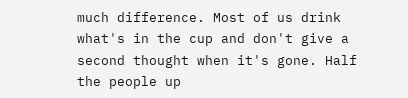much difference. Most of us drink what's in the cup and don't give a second thought when it's gone. Half the people up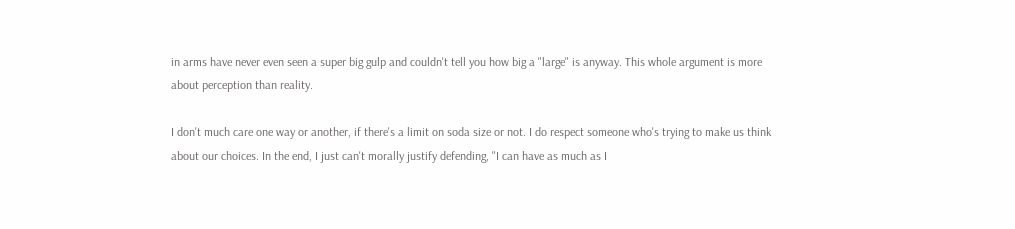in arms have never even seen a super big gulp and couldn't tell you how big a "large" is anyway. This whole argument is more about perception than reality.

I don't much care one way or another, if there's a limit on soda size or not. I do respect someone who's trying to make us think about our choices. In the end, I just can't morally justify defending, "I can have as much as I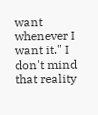want whenever I want it." I don't mind that reality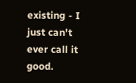existing - I just can't ever call it good.